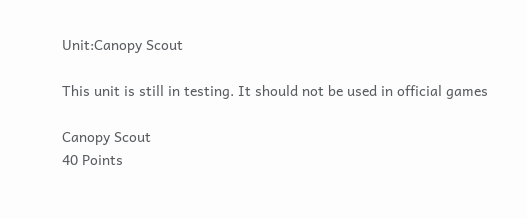Unit:Canopy Scout

This unit is still in testing. It should not be used in official games

Canopy Scout
40 Points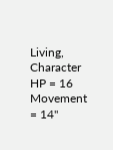Living, Character
HP = 16
Movement = 14"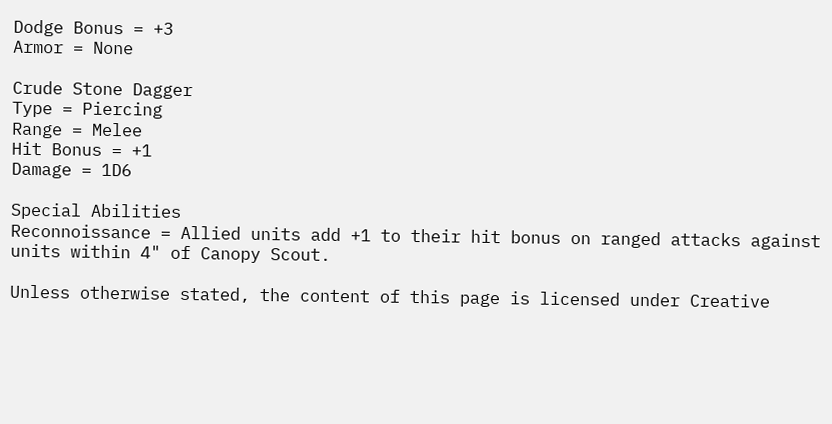Dodge Bonus = +3
Armor = None

Crude Stone Dagger
Type = Piercing
Range = Melee
Hit Bonus = +1
Damage = 1D6

Special Abilities
Reconnoissance = Allied units add +1 to their hit bonus on ranged attacks against units within 4" of Canopy Scout.

Unless otherwise stated, the content of this page is licensed under Creative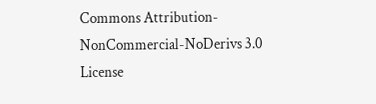Commons Attribution-NonCommercial-NoDerivs 3.0 License